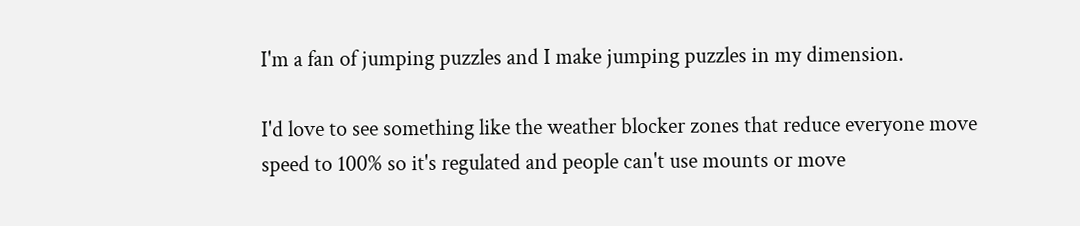I'm a fan of jumping puzzles and I make jumping puzzles in my dimension.

I'd love to see something like the weather blocker zones that reduce everyone move speed to 100% so it's regulated and people can't use mounts or move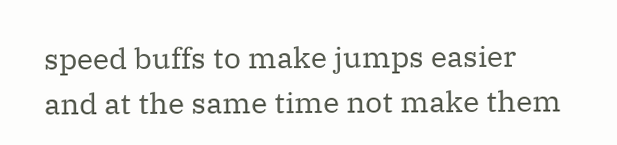speed buffs to make jumps easier and at the same time not make them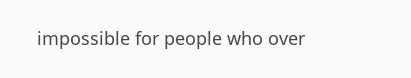impossible for people who over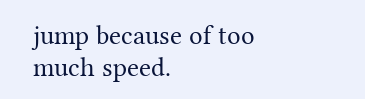jump because of too much speed.